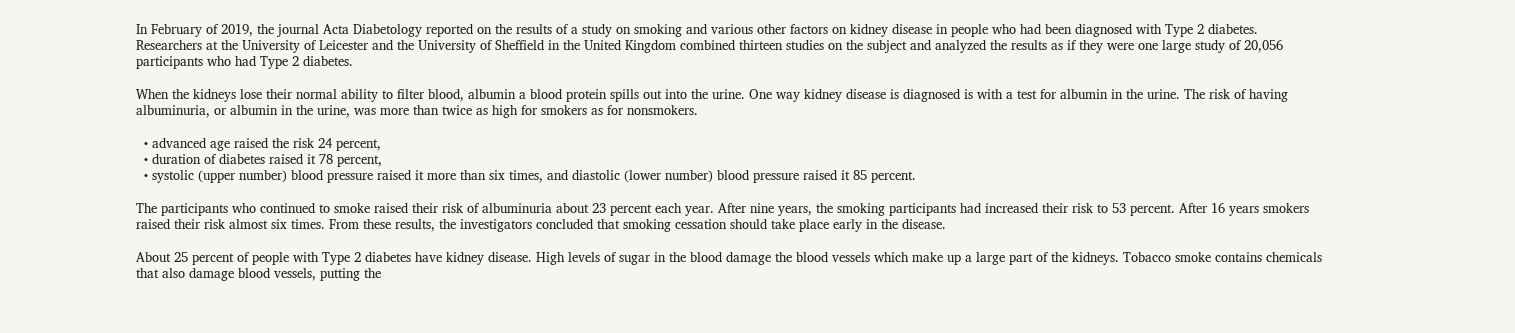In February of 2019, the journal Acta Diabetology reported on the results of a study on smoking and various other factors on kidney disease in people who had been diagnosed with Type 2 diabetes. Researchers at the University of Leicester and the University of Sheffield in the United Kingdom combined thirteen studies on the subject and analyzed the results as if they were one large study of 20,056 participants who had Type 2 diabetes.

When the kidneys lose their normal ability to filter blood, albumin a blood protein spills out into the urine. One way kidney disease is diagnosed is with a test for albumin in the urine. The risk of having albuminuria, or albumin in the urine, was more than twice as high for smokers as for nonsmokers.

  • advanced age raised the risk 24 percent,
  • duration of diabetes raised it 78 percent,
  • systolic (upper number) blood pressure raised it more than six times, and diastolic (lower number) blood pressure raised it 85 percent.

The participants who continued to smoke raised their risk of albuminuria about 23 percent each year. After nine years, the smoking participants had increased their risk to 53 percent. After 16 years smokers raised their risk almost six times. From these results, the investigators concluded that smoking cessation should take place early in the disease.

About 25 percent of people with Type 2 diabetes have kidney disease. High levels of sugar in the blood damage the blood vessels which make up a large part of the kidneys. Tobacco smoke contains chemicals that also damage blood vessels, putting the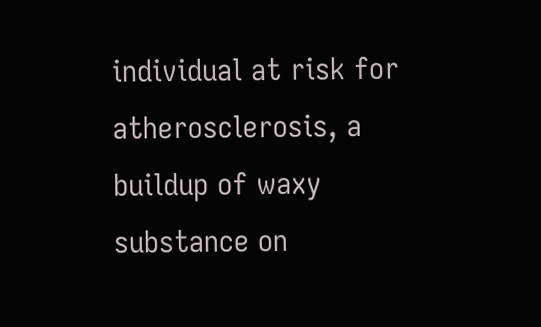individual at risk for atherosclerosis, a buildup of waxy substance on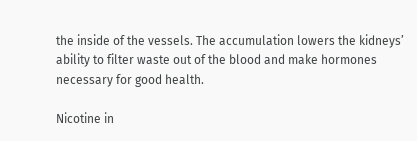the inside of the vessels. The accumulation lowers the kidneys’ ability to filter waste out of the blood and make hormones necessary for good health.

Nicotine in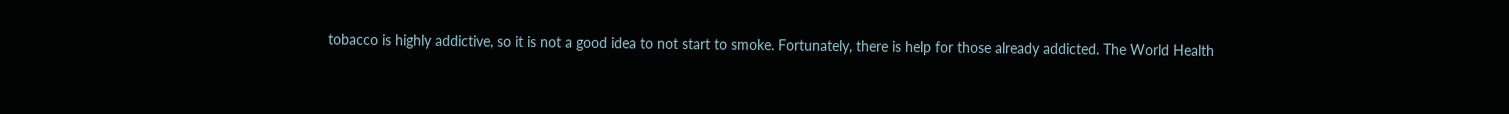tobacco is highly addictive, so it is not a good idea to not start to smoke. Fortunately, there is help for those already addicted. The World Health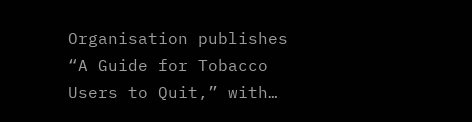Organisation publishes “A Guide for Tobacco Users to Quit,” with…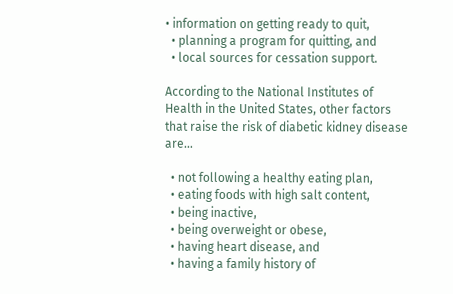• information on getting ready to quit,
  • planning a program for quitting, and
  • local sources for cessation support.

According to the National Institutes of Health in the United States, other factors that raise the risk of diabetic kidney disease are…

  • not following a healthy eating plan,
  • eating foods with high salt content,
  • being inactive,
  • being overweight or obese,
  • having heart disease, and
  • having a family history of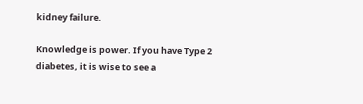kidney failure.

Knowledge is power. If you have Type 2 diabetes, it is wise to see a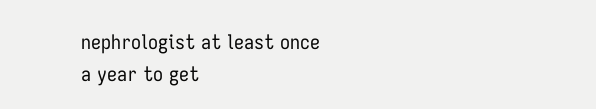nephrologist at least once a year to get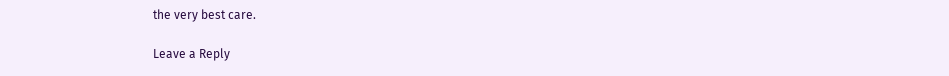the very best care.

Leave a Reply